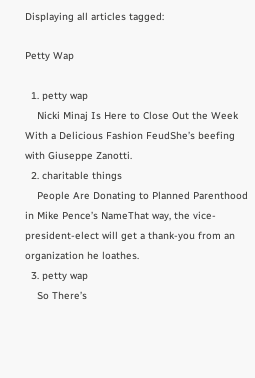Displaying all articles tagged:

Petty Wap

  1. petty wap
    Nicki Minaj Is Here to Close Out the Week With a Delicious Fashion FeudShe’s beefing with Giuseppe Zanotti.
  2. charitable things
    People Are Donating to Planned Parenthood in Mike Pence’s NameThat way, the vice-president-elect will get a thank-you from an organization he loathes.
  3. petty wap
    So There’s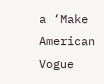a ‘Make American Vogue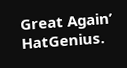Great Again’ HatGenius.